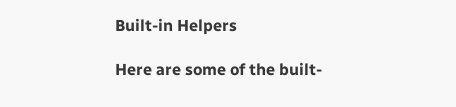Built-in Helpers

Here are some of the built-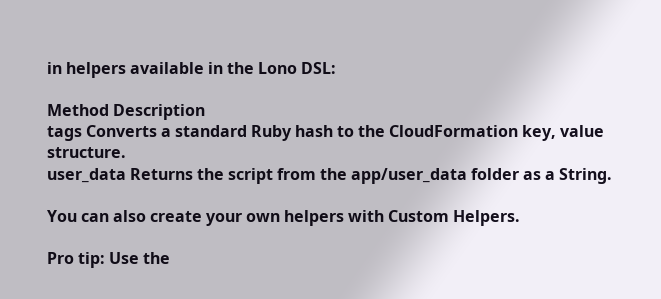in helpers available in the Lono DSL:

Method Description
tags Converts a standard Ruby hash to the CloudFormation key, value structure.
user_data Returns the script from the app/user_data folder as a String.

You can also create your own helpers with Custom Helpers.

Pro tip: Use the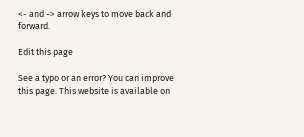<- and -> arrow keys to move back and forward.

Edit this page

See a typo or an error? You can improve this page. This website is available on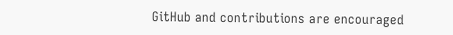GitHub and contributions are encouraged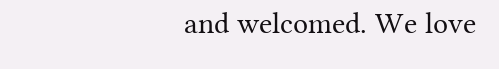and welcomed. We love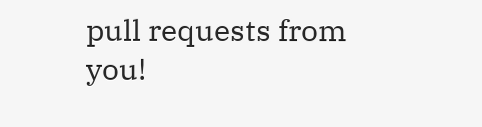pull requests from you!